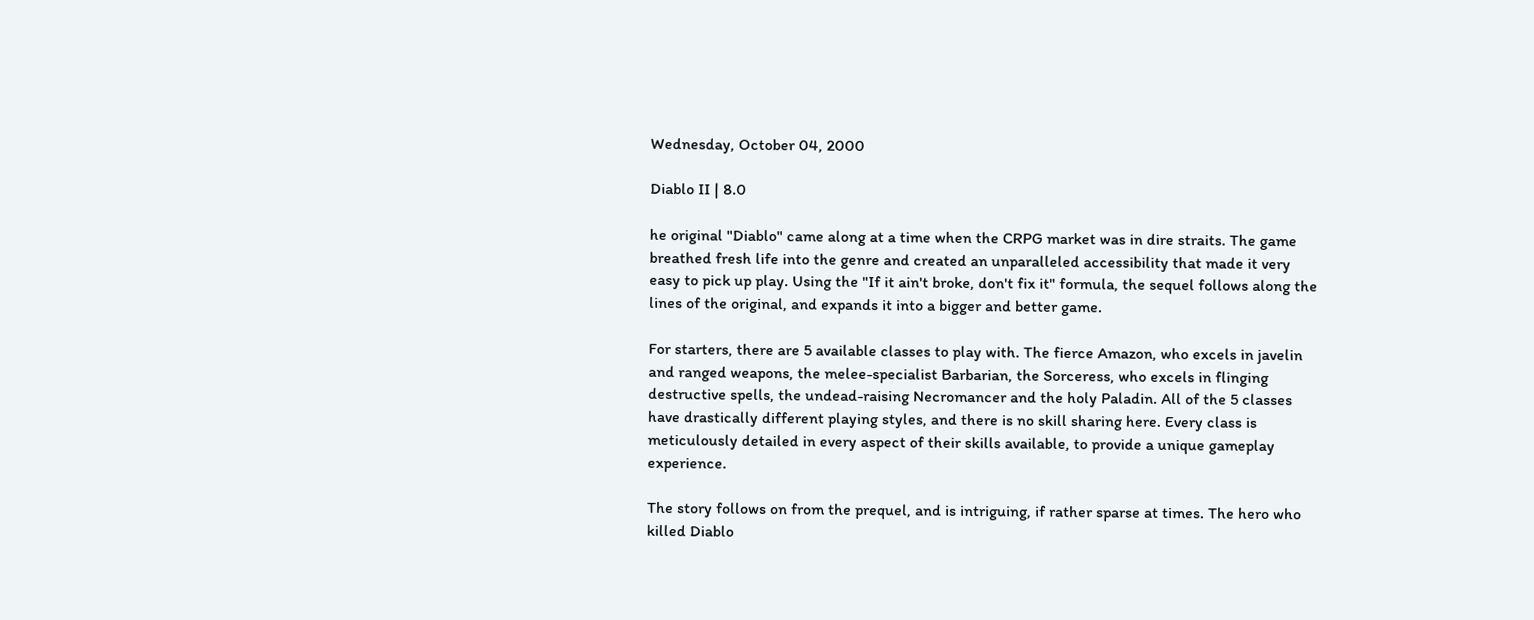Wednesday, October 04, 2000

Diablo II | 8.0

he original "Diablo" came along at a time when the CRPG market was in dire straits. The game breathed fresh life into the genre and created an unparalleled accessibility that made it very easy to pick up play. Using the "If it ain't broke, don't fix it" formula, the sequel follows along the lines of the original, and expands it into a bigger and better game.

For starters, there are 5 available classes to play with. The fierce Amazon, who excels in javelin and ranged weapons, the melee-specialist Barbarian, the Sorceress, who excels in flinging destructive spells, the undead-raising Necromancer and the holy Paladin. All of the 5 classes have drastically different playing styles, and there is no skill sharing here. Every class is meticulously detailed in every aspect of their skills available, to provide a unique gameplay experience.

The story follows on from the prequel, and is intriguing, if rather sparse at times. The hero who killed Diablo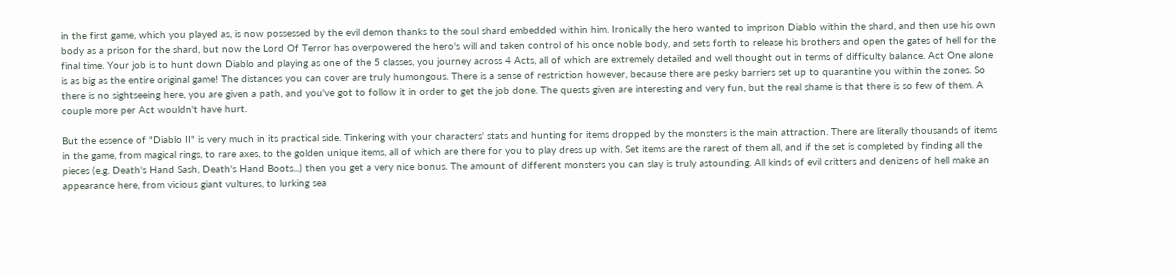in the first game, which you played as, is now possessed by the evil demon thanks to the soul shard embedded within him. Ironically the hero wanted to imprison Diablo within the shard, and then use his own body as a prison for the shard, but now the Lord Of Terror has overpowered the hero's will and taken control of his once noble body, and sets forth to release his brothers and open the gates of hell for the final time. Your job is to hunt down Diablo and playing as one of the 5 classes, you journey across 4 Acts, all of which are extremely detailed and well thought out in terms of difficulty balance. Act One alone is as big as the entire original game! The distances you can cover are truly humongous. There is a sense of restriction however, because there are pesky barriers set up to quarantine you within the zones. So there is no sightseeing here, you are given a path, and you've got to follow it in order to get the job done. The quests given are interesting and very fun, but the real shame is that there is so few of them. A couple more per Act wouldn't have hurt.

But the essence of "Diablo II" is very much in its practical side. Tinkering with your characters' stats and hunting for items dropped by the monsters is the main attraction. There are literally thousands of items in the game, from magical rings, to rare axes, to the golden unique items, all of which are there for you to play dress up with. Set items are the rarest of them all, and if the set is completed by finding all the pieces (e.g. Death's Hand Sash, Death's Hand Boots...) then you get a very nice bonus. The amount of different monsters you can slay is truly astounding. All kinds of evil critters and denizens of hell make an appearance here, from vicious giant vultures, to lurking sea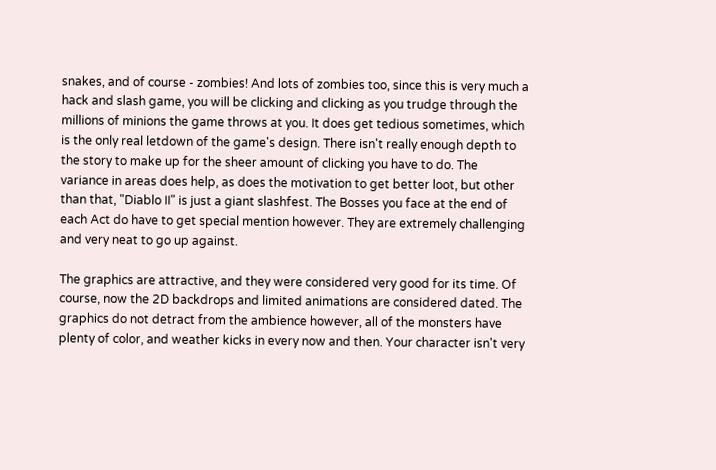snakes, and of course - zombies! And lots of zombies too, since this is very much a hack and slash game, you will be clicking and clicking as you trudge through the millions of minions the game throws at you. It does get tedious sometimes, which is the only real letdown of the game's design. There isn't really enough depth to the story to make up for the sheer amount of clicking you have to do. The variance in areas does help, as does the motivation to get better loot, but other than that, "Diablo II" is just a giant slashfest. The Bosses you face at the end of each Act do have to get special mention however. They are extremely challenging and very neat to go up against.

The graphics are attractive, and they were considered very good for its time. Of course, now the 2D backdrops and limited animations are considered dated. The graphics do not detract from the ambience however, all of the monsters have plenty of color, and weather kicks in every now and then. Your character isn't very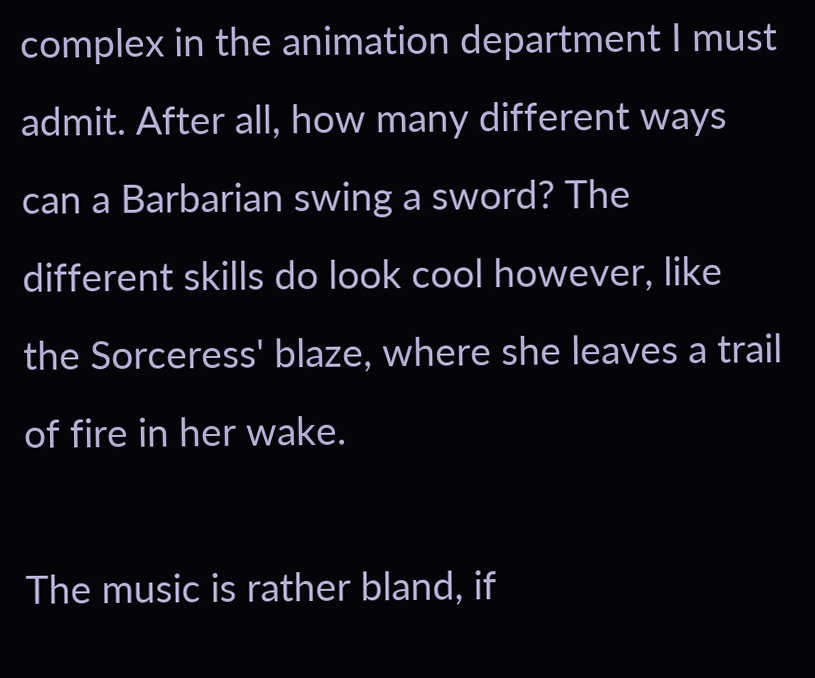complex in the animation department I must admit. After all, how many different ways can a Barbarian swing a sword? The different skills do look cool however, like the Sorceress' blaze, where she leaves a trail of fire in her wake.

The music is rather bland, if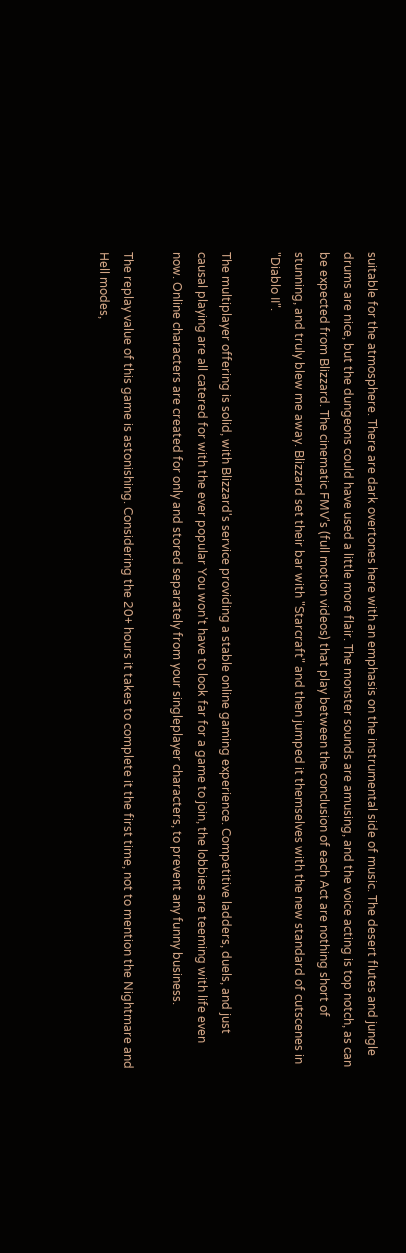suitable for the atmosphere. There are dark overtones here with an emphasis on the instrumental side of music. The desert flutes and jungle drums are nice, but the dungeons could have used a little more flair. The monster sounds are amusing, and the voice acting is top notch, as can be expected from Blizzard. The cinematic FMV's (full motion videos) that play between the conclusion of each Act are nothing short of stunning, and truly blew me away. Blizzard set their bar with "Starcraft" and then jumped it themselves with the new standard of cutscenes in "Diablo II".

The multiplayer offering is solid, with Blizzard's service providing a stable online gaming experience. Competitive ladders, duels, and just causal playing are all catered for with the ever popular You won't have to look far for a game to join, the lobbies are teeming with life even now. Online characters are created for only and stored separately from your singleplayer characters, to prevent any funny business.

The replay value of this game is astonishing. Considering the 20+ hours it takes to complete it the first time, not to mention the Nightmare and Hell modes,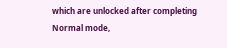which are unlocked after completing Normal mode,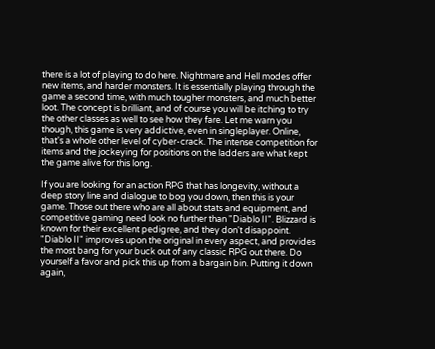there is a lot of playing to do here. Nightmare and Hell modes offer new items, and harder monsters. It is essentially playing through the game a second time, with much tougher monsters, and much better loot. The concept is brilliant, and of course you will be itching to try the other classes as well to see how they fare. Let me warn you though, this game is very addictive, even in singleplayer. Online, that's a whole other level of cyber-crack. The intense competition for items and the jockeying for positions on the ladders are what kept the game alive for this long.

If you are looking for an action RPG that has longevity, without a deep story line and dialogue to bog you down, then this is your game. Those out there who are all about stats and equipment, and competitive gaming need look no further than "Diablo II". Blizzard is known for their excellent pedigree, and they don't disappoint. "Diablo II" improves upon the original in every aspect, and provides the most bang for your buck out of any classic RPG out there. Do yourself a favor and pick this up from a bargain bin. Putting it down again,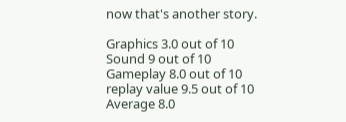now that's another story.

Graphics 3.0 out of 10
Sound 9 out of 10
Gameplay 8.0 out of 10
replay value 9.5 out of 10
Average 8.0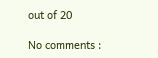out of 20

No comments :